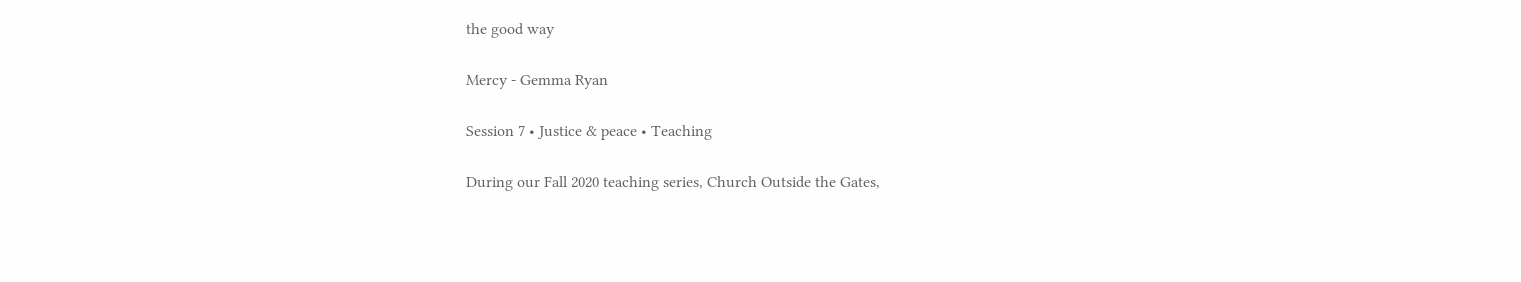the good way

Mercy - Gemma Ryan

Session 7 • Justice & peace • Teaching

During our Fall 2020 teaching series, Church Outside the Gates,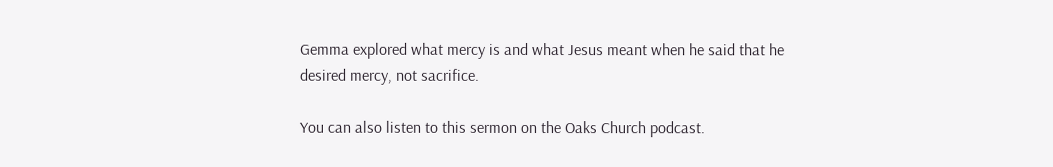Gemma explored what mercy is and what Jesus meant when he said that he desired mercy, not sacrifice.

You can also listen to this sermon on the Oaks Church podcast.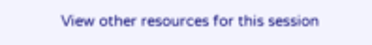View other resources for this session